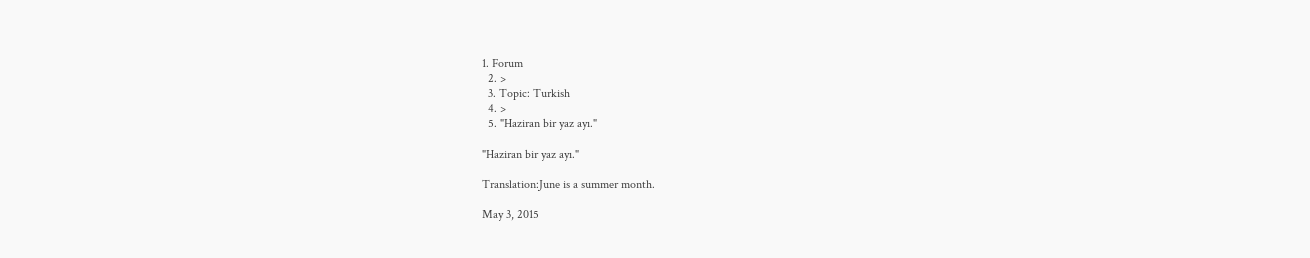1. Forum
  2. >
  3. Topic: Turkish
  4. >
  5. "Haziran bir yaz ayı."

"Haziran bir yaz ayı."

Translation:June is a summer month.

May 3, 2015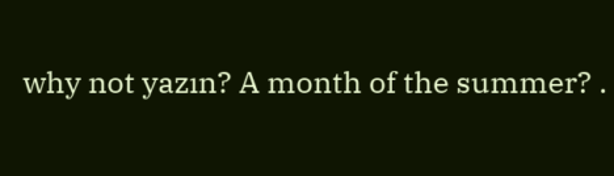why not yazın? A month of the summer? .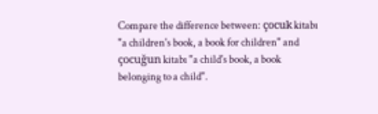Compare the difference between: çocuk kitabı "a children's book, a book for children" and çocuğun kitabı "a child's book, a book belonging to a child".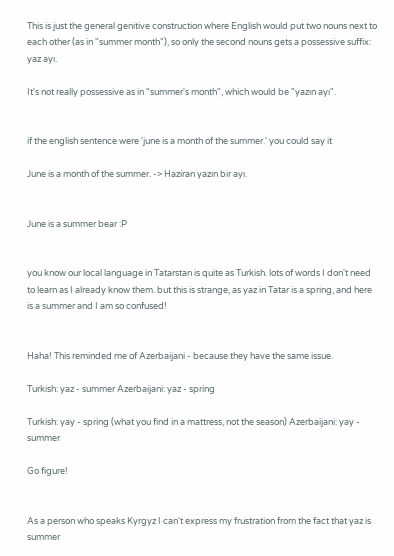This is just the general genitive construction where English would put two nouns next to each other (as in "summer month"), so only the second nouns gets a possessive suffix: yaz ayı.

It's not really possessive as in "summer's month", which would be "yazın ayı".


if the english sentence were 'june is a month of the summer.' you could say it

June is a month of the summer. -> Haziran yazın bir ayı.


June is a summer bear :P


you know our local language in Tatarstan is quite as Turkish. lots of words I don't need to learn as I already know them. but this is strange, as yaz in Tatar is a spring, and here is a summer and I am so confused!


Haha! This reminded me of Azerbaijani - because they have the same issue.

Turkish: yaz - summer Azerbaijani: yaz - spring

Turkish: yay - spring (what you find in a mattress, not the season) Azerbaijani: yay - summer

Go figure!


As a person who speaks Kyrgyz I can't express my frustration from the fact that yaz is summer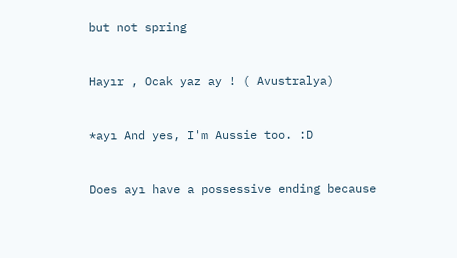but not spring


Hayır , Ocak yaz ay ! ( Avustralya)


*ayı And yes, I'm Aussie too. :D


Does ayı have a possessive ending because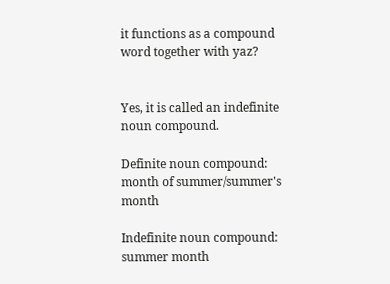it functions as a compound word together with yaz?


Yes, it is called an indefinite noun compound.

Definite noun compound: month of summer/summer's month

Indefinite noun compound: summer month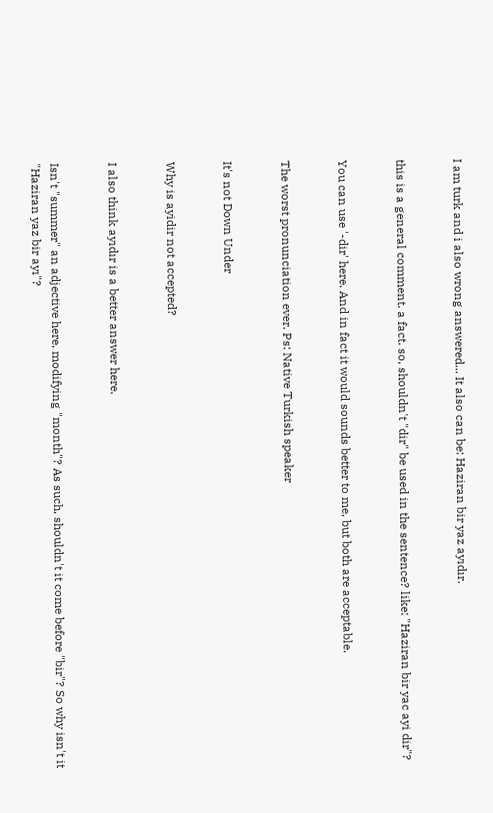I am turk and i also wrong answered... It also can be: Haziran bir yaz ayıdır.


this is a general comment. a fact. so, shouldn't "dir" be used in the sentence? like: "Haziran bir yac ayi dir"?


You can use '-dir' here. And in fact it would sounds better to me, but both are acceptable.


The worst pronunciation ever. Ps: Native Turkish speaker


It's not Down Under


Why is ayidir not accepted?


I also think ayıdır is a better answer here.


Isn't "summer" an adjective here, modifying "month"? As such, shouldn't it come before "bir"? So why isn't it "Haziran yaz bir ayı"?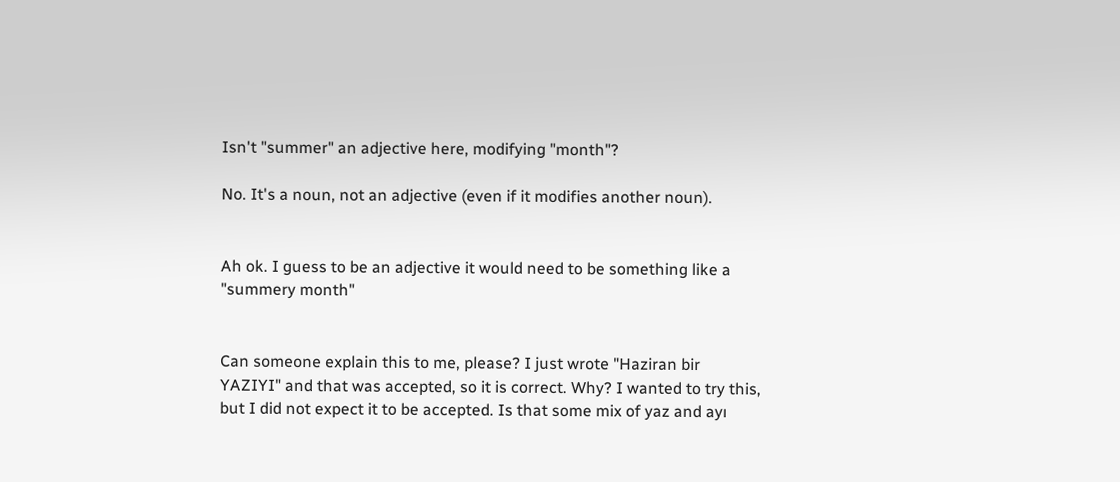Isn't "summer" an adjective here, modifying "month"?

No. It's a noun, not an adjective (even if it modifies another noun).


Ah ok. I guess to be an adjective it would need to be something like a "summery month"


Can someone explain this to me, please? I just wrote "Haziran bir YAZIYI" and that was accepted, so it is correct. Why? I wanted to try this, but I did not expect it to be accepted. Is that some mix of yaz and ayı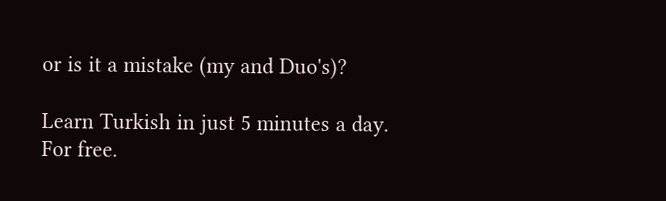or is it a mistake (my and Duo's)?

Learn Turkish in just 5 minutes a day. For free.